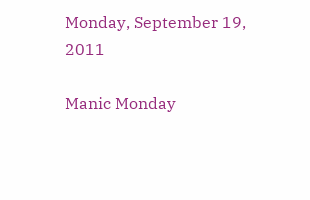Monday, September 19, 2011

Manic Monday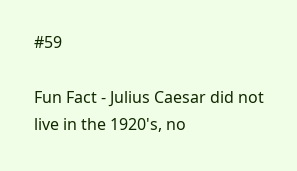#59

Fun Fact - Julius Caesar did not live in the 1920's, no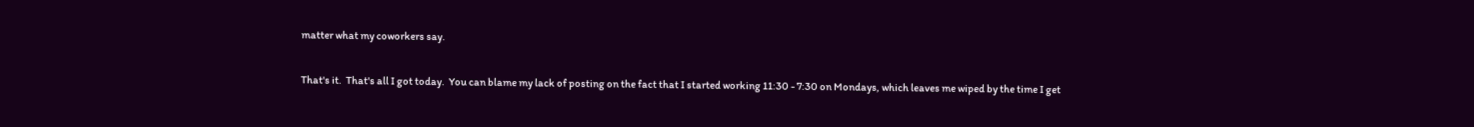matter what my coworkers say.

That's it.  That's all I got today.  You can blame my lack of posting on the fact that I started working 11:30 - 7:30 on Mondays, which leaves me wiped by the time I get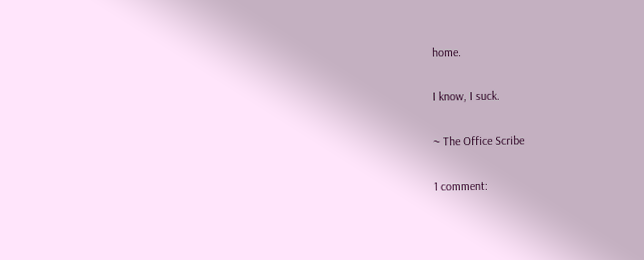home.

I know, I suck.

~ The Office Scribe

1 comment: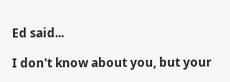Ed said...

I don't know about you, but your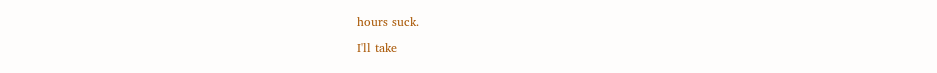hours suck.

I'll take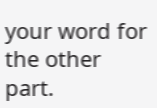your word for the other part.